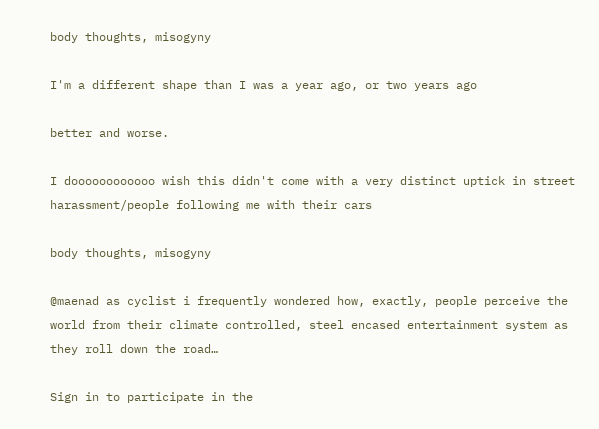body thoughts, misogyny

I'm a different shape than I was a year ago, or two years ago

better and worse.

I doooooooooooo wish this didn't come with a very distinct uptick in street harassment/people following me with their cars

body thoughts, misogyny

@maenad as cyclist i frequently wondered how, exactly, people perceive the world from their climate controlled, steel encased entertainment system as they roll down the road…

Sign in to participate in the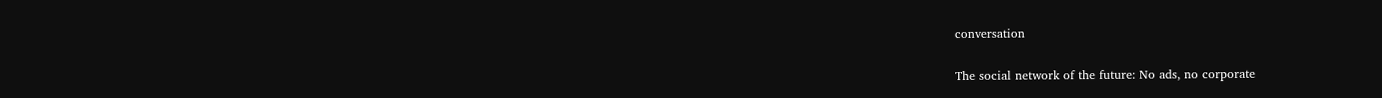conversation

The social network of the future: No ads, no corporate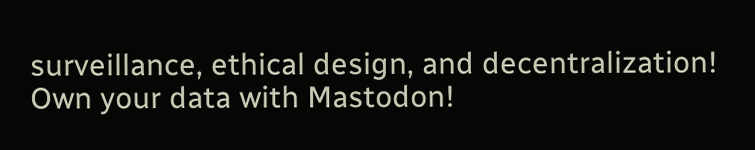surveillance, ethical design, and decentralization! Own your data with Mastodon!